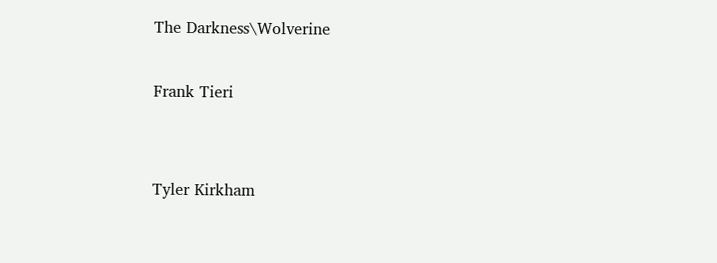The Darkness\Wolverine

Frank Tieri


Tyler Kirkham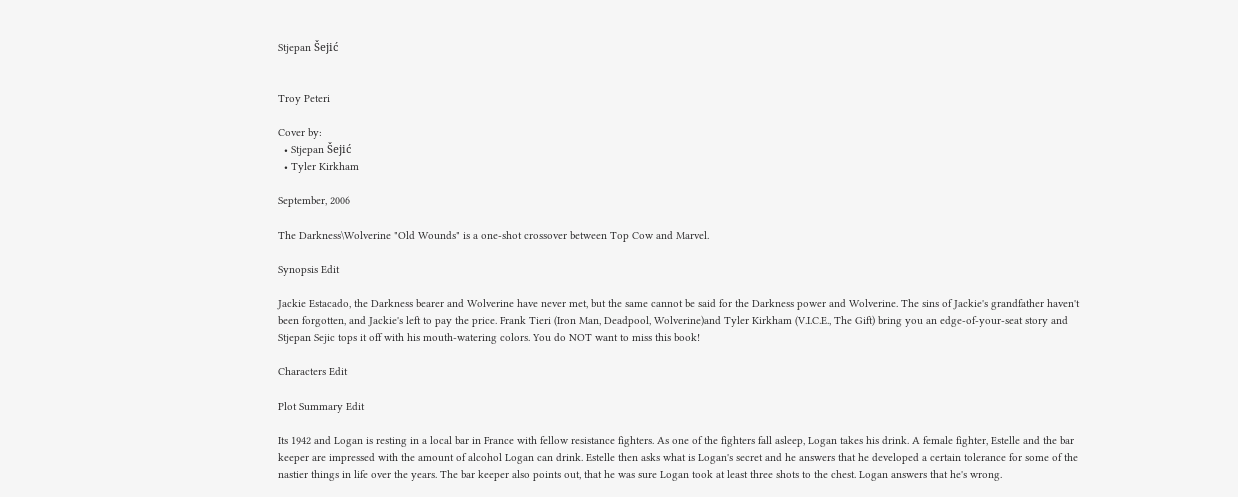Stjepan Šejić


Troy Peteri

Cover by:
  • Stjepan Šejić
  • Tyler Kirkham

September, 2006

The Darkness\Wolverine "Old Wounds" is a one-shot crossover between Top Cow and Marvel.

Synopsis Edit

Jackie Estacado, the Darkness bearer and Wolverine have never met, but the same cannot be said for the Darkness power and Wolverine. The sins of Jackie's grandfather haven't been forgotten, and Jackie's left to pay the price. Frank Tieri (Iron Man, Deadpool, Wolverine)and Tyler Kirkham (V.I.C.E., The Gift) bring you an edge-of-your-seat story and Stjepan Sejic tops it off with his mouth-watering colors. You do NOT want to miss this book!

Characters Edit

Plot Summary Edit

Its 1942 and Logan is resting in a local bar in France with fellow resistance fighters. As one of the fighters fall asleep, Logan takes his drink. A female fighter, Estelle and the bar keeper are impressed with the amount of alcohol Logan can drink. Estelle then asks what is Logan's secret and he answers that he developed a certain tolerance for some of the nastier things in life over the years. The bar keeper also points out, that he was sure Logan took at least three shots to the chest. Logan answers that he's wrong.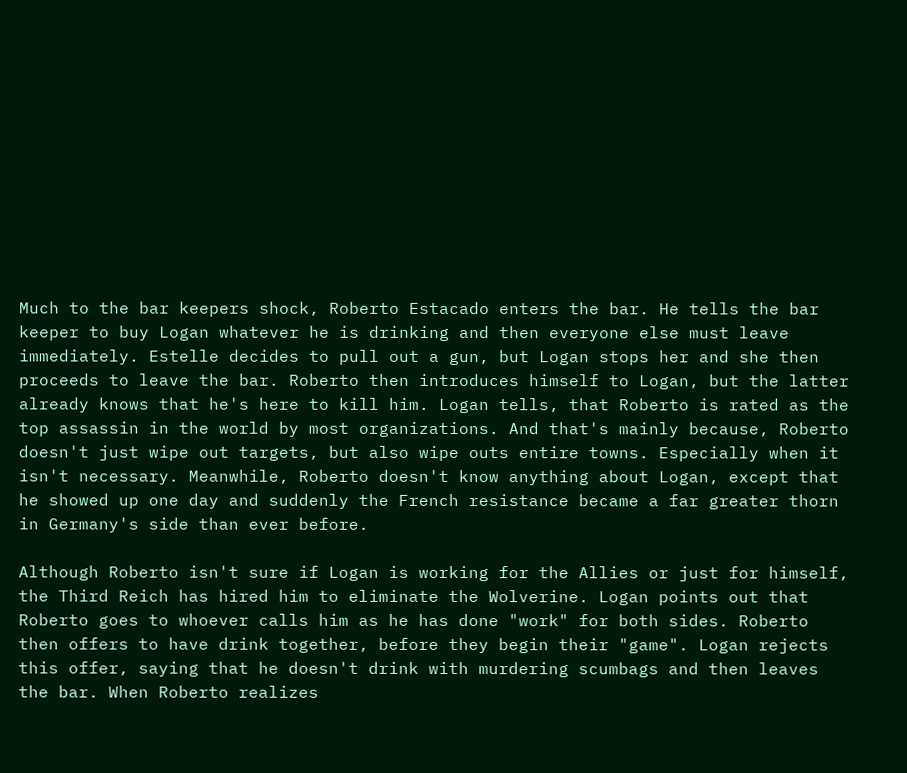Much to the bar keepers shock, Roberto Estacado enters the bar. He tells the bar keeper to buy Logan whatever he is drinking and then everyone else must leave immediately. Estelle decides to pull out a gun, but Logan stops her and she then proceeds to leave the bar. Roberto then introduces himself to Logan, but the latter already knows that he's here to kill him. Logan tells, that Roberto is rated as the top assassin in the world by most organizations. And that's mainly because, Roberto doesn't just wipe out targets, but also wipe outs entire towns. Especially when it isn't necessary. Meanwhile, Roberto doesn't know anything about Logan, except that he showed up one day and suddenly the French resistance became a far greater thorn in Germany's side than ever before.

Although Roberto isn't sure if Logan is working for the Allies or just for himself, the Third Reich has hired him to eliminate the Wolverine. Logan points out that Roberto goes to whoever calls him as he has done "work" for both sides. Roberto then offers to have drink together, before they begin their "game". Logan rejects this offer, saying that he doesn't drink with murdering scumbags and then leaves the bar. When Roberto realizes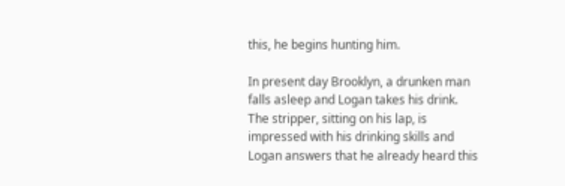this, he begins hunting him.

In present day Brooklyn, a drunken man falls asleep and Logan takes his drink. The stripper, sitting on his lap, is impressed with his drinking skills and Logan answers that he already heard this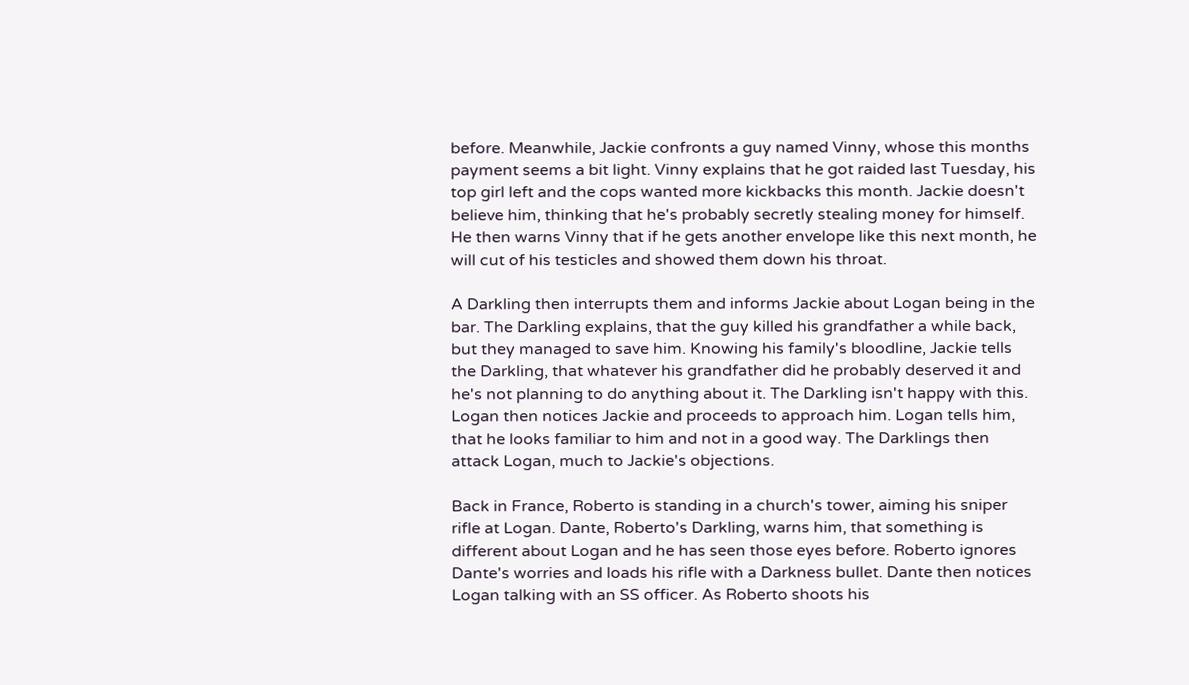before. Meanwhile, Jackie confronts a guy named Vinny, whose this months payment seems a bit light. Vinny explains that he got raided last Tuesday, his top girl left and the cops wanted more kickbacks this month. Jackie doesn't believe him, thinking that he's probably secretly stealing money for himself. He then warns Vinny that if he gets another envelope like this next month, he will cut of his testicles and showed them down his throat.

A Darkling then interrupts them and informs Jackie about Logan being in the bar. The Darkling explains, that the guy killed his grandfather a while back, but they managed to save him. Knowing his family's bloodline, Jackie tells the Darkling, that whatever his grandfather did he probably deserved it and he's not planning to do anything about it. The Darkling isn't happy with this. Logan then notices Jackie and proceeds to approach him. Logan tells him, that he looks familiar to him and not in a good way. The Darklings then attack Logan, much to Jackie's objections.

Back in France, Roberto is standing in a church's tower, aiming his sniper rifle at Logan. Dante, Roberto's Darkling, warns him, that something is different about Logan and he has seen those eyes before. Roberto ignores Dante's worries and loads his rifle with a Darkness bullet. Dante then notices Logan talking with an SS officer. As Roberto shoots his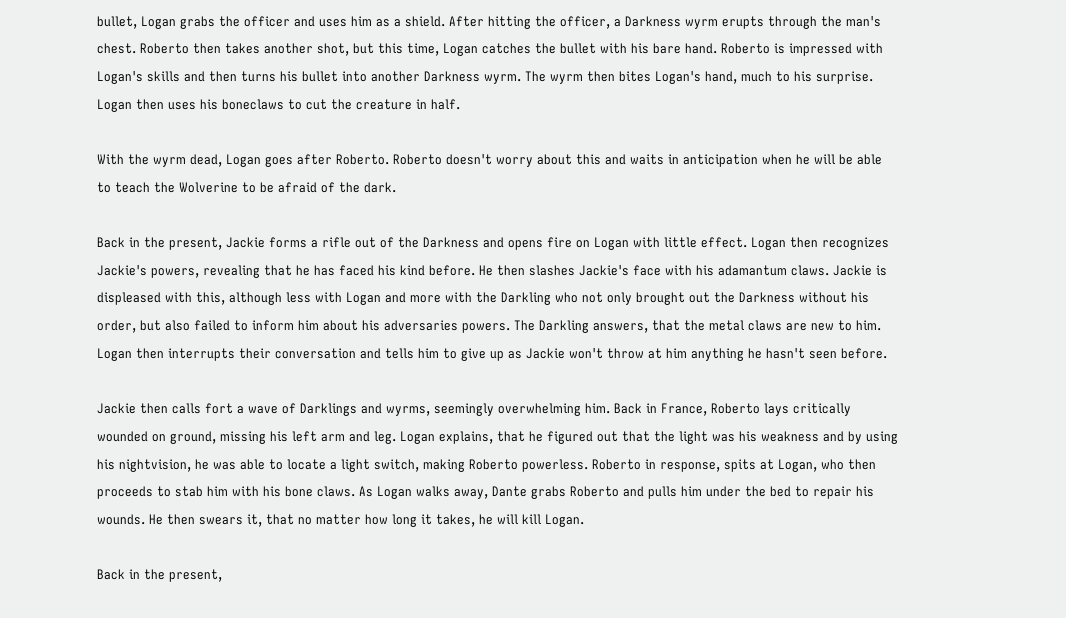bullet, Logan grabs the officer and uses him as a shield. After hitting the officer, a Darkness wyrm erupts through the man's chest. Roberto then takes another shot, but this time, Logan catches the bullet with his bare hand. Roberto is impressed with Logan's skills and then turns his bullet into another Darkness wyrm. The wyrm then bites Logan's hand, much to his surprise. Logan then uses his boneclaws to cut the creature in half.

With the wyrm dead, Logan goes after Roberto. Roberto doesn't worry about this and waits in anticipation when he will be able to teach the Wolverine to be afraid of the dark.

Back in the present, Jackie forms a rifle out of the Darkness and opens fire on Logan with little effect. Logan then recognizes Jackie's powers, revealing that he has faced his kind before. He then slashes Jackie's face with his adamantum claws. Jackie is displeased with this, although less with Logan and more with the Darkling who not only brought out the Darkness without his order, but also failed to inform him about his adversaries powers. The Darkling answers, that the metal claws are new to him. Logan then interrupts their conversation and tells him to give up as Jackie won't throw at him anything he hasn't seen before.

Jackie then calls fort a wave of Darklings and wyrms, seemingly overwhelming him. Back in France, Roberto lays critically wounded on ground, missing his left arm and leg. Logan explains, that he figured out that the light was his weakness and by using his nightvision, he was able to locate a light switch, making Roberto powerless. Roberto in response, spits at Logan, who then proceeds to stab him with his bone claws. As Logan walks away, Dante grabs Roberto and pulls him under the bed to repair his wounds. He then swears it, that no matter how long it takes, he will kill Logan.

Back in the present,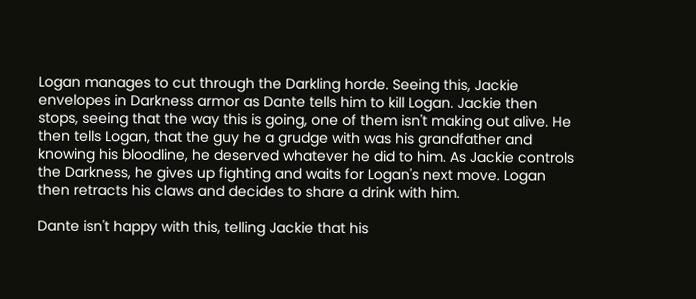Logan manages to cut through the Darkling horde. Seeing this, Jackie envelopes in Darkness armor as Dante tells him to kill Logan. Jackie then stops, seeing that the way this is going, one of them isn't making out alive. He then tells Logan, that the guy he a grudge with was his grandfather and knowing his bloodline, he deserved whatever he did to him. As Jackie controls the Darkness, he gives up fighting and waits for Logan's next move. Logan then retracts his claws and decides to share a drink with him.

Dante isn't happy with this, telling Jackie that his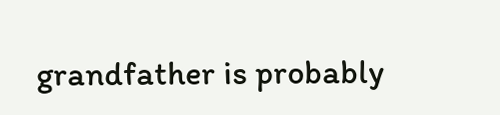grandfather is probably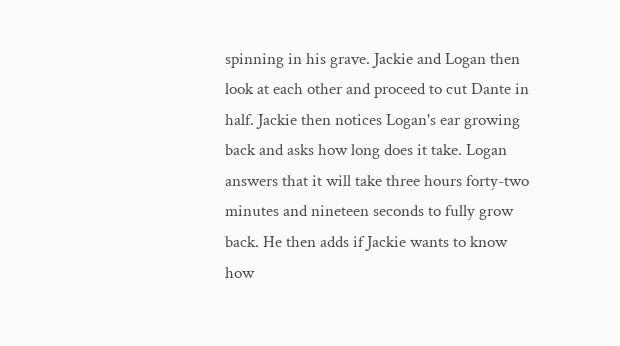spinning in his grave. Jackie and Logan then look at each other and proceed to cut Dante in half. Jackie then notices Logan's ear growing back and asks how long does it take. Logan answers that it will take three hours forty-two minutes and nineteen seconds to fully grow back. He then adds if Jackie wants to know how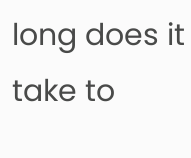long does it take to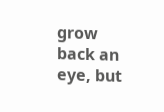grow back an eye, but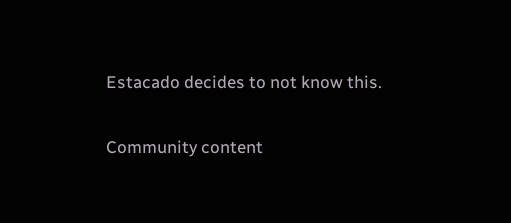Estacado decides to not know this.

Community content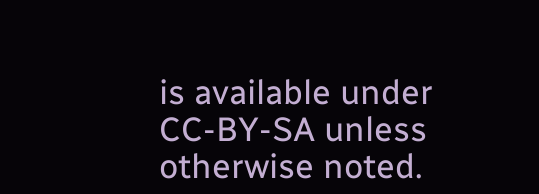is available under CC-BY-SA unless otherwise noted.